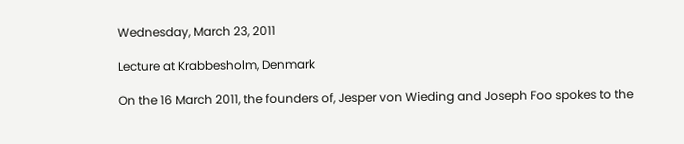Wednesday, March 23, 2011

Lecture at Krabbesholm, Denmark

On the 16 March 2011, the founders of, Jesper von Wieding and Joseph Foo spokes to the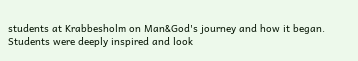students at Krabbesholm on Man&God's journey and how it began. Students were deeply inspired and look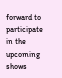forward to participate in the upcoming shows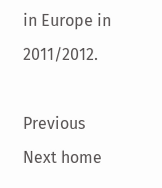in Europe in 2011/2012.

Previous Next home